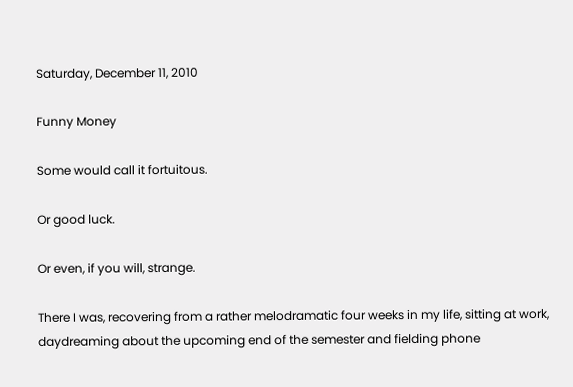Saturday, December 11, 2010

Funny Money

Some would call it fortuitous.

Or good luck.

Or even, if you will, strange.

There I was, recovering from a rather melodramatic four weeks in my life, sitting at work, daydreaming about the upcoming end of the semester and fielding phone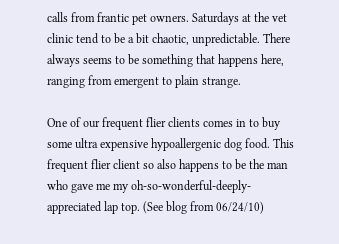calls from frantic pet owners. Saturdays at the vet clinic tend to be a bit chaotic, unpredictable. There always seems to be something that happens here, ranging from emergent to plain strange.

One of our frequent flier clients comes in to buy some ultra expensive hypoallergenic dog food. This frequent flier client so also happens to be the man who gave me my oh-so-wonderful-deeply-appreciated lap top. (See blog from 06/24/10)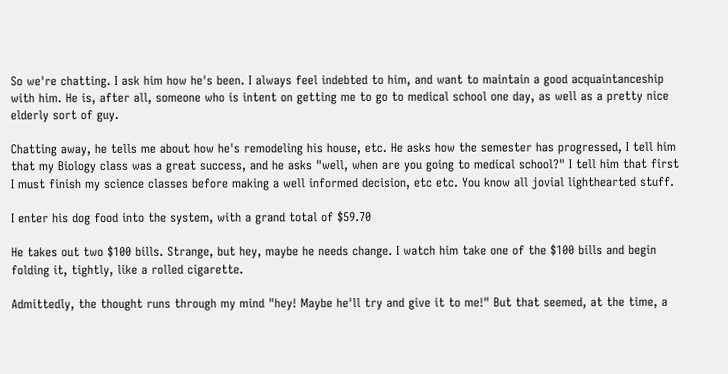So we're chatting. I ask him how he's been. I always feel indebted to him, and want to maintain a good acquaintanceship with him. He is, after all, someone who is intent on getting me to go to medical school one day, as well as a pretty nice elderly sort of guy.

Chatting away, he tells me about how he's remodeling his house, etc. He asks how the semester has progressed, I tell him that my Biology class was a great success, and he asks "well, when are you going to medical school?" I tell him that first I must finish my science classes before making a well informed decision, etc etc. You know all jovial lighthearted stuff.

I enter his dog food into the system, with a grand total of $59.70

He takes out two $100 bills. Strange, but hey, maybe he needs change. I watch him take one of the $100 bills and begin folding it, tightly, like a rolled cigarette.

Admittedly, the thought runs through my mind "hey! Maybe he'll try and give it to me!" But that seemed, at the time, a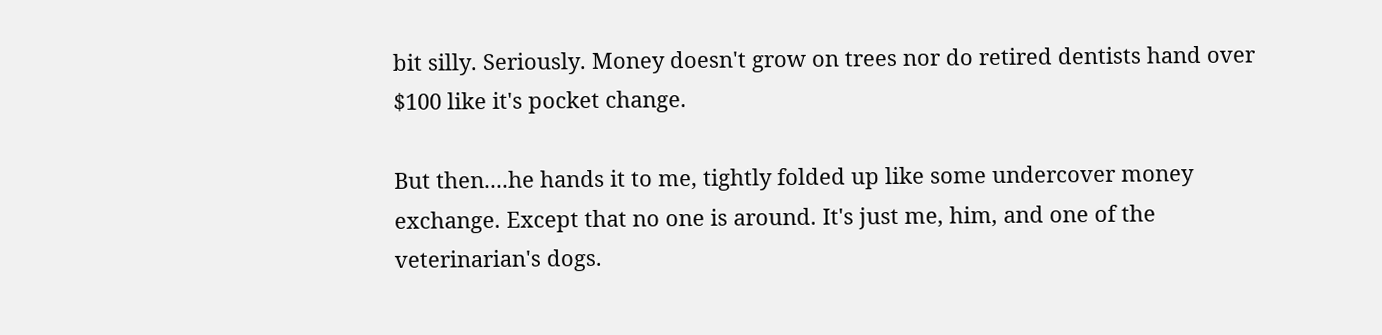bit silly. Seriously. Money doesn't grow on trees nor do retired dentists hand over $100 like it's pocket change.

But then....he hands it to me, tightly folded up like some undercover money exchange. Except that no one is around. It's just me, him, and one of the veterinarian's dogs.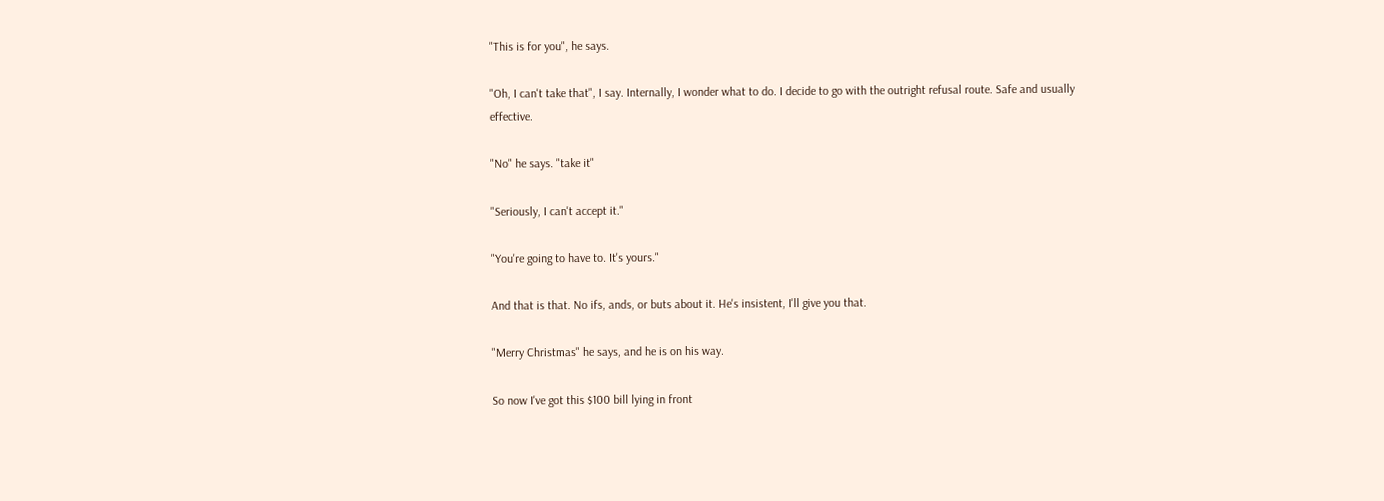"This is for you", he says.

"Oh, I can't take that", I say. Internally, I wonder what to do. I decide to go with the outright refusal route. Safe and usually effective.

"No" he says. "take it"

"Seriously, I can't accept it."

"You're going to have to. It's yours."

And that is that. No ifs, ands, or buts about it. He's insistent, I'll give you that.

"Merry Christmas" he says, and he is on his way.

So now I've got this $100 bill lying in front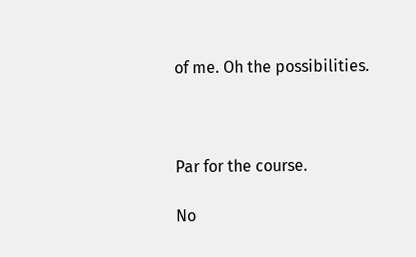of me. Oh the possibilities.



Par for the course.

No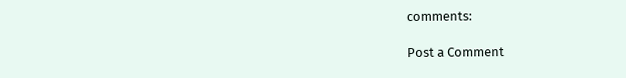comments:

Post a Comment